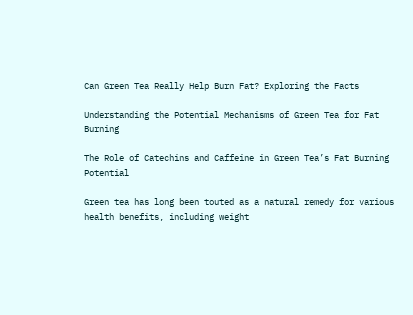Can Green Tea Really Help Burn Fat? Exploring the Facts

Understanding the Potential Mechanisms of Green Tea for Fat Burning

The Role of Catechins and Caffeine in Green Tea’s Fat Burning Potential

Green tea has long been touted as a natural remedy for various health benefits, including weight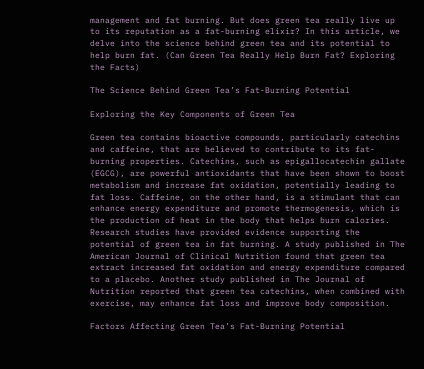management and fat burning. But does green tea really live up to its reputation as a fat-burning elixir? In this article, we delve into the science behind green tea and its potential to help burn fat. (Can Green Tea Really Help Burn Fat? Exploring the Facts)

The Science Behind Green Tea’s Fat-Burning Potential

Exploring the Key Components of Green Tea

Green tea contains bioactive compounds, particularly catechins and caffeine, that are believed to contribute to its fat-burning properties. Catechins, such as epigallocatechin gallate (EGCG), are powerful antioxidants that have been shown to boost metabolism and increase fat oxidation, potentially leading to fat loss. Caffeine, on the other hand, is a stimulant that can enhance energy expenditure and promote thermogenesis, which is the production of heat in the body that helps burn calories.
Research studies have provided evidence supporting the potential of green tea in fat burning. A study published in The American Journal of Clinical Nutrition found that green tea extract increased fat oxidation and energy expenditure compared to a placebo. Another study published in The Journal of Nutrition reported that green tea catechins, when combined with exercise, may enhance fat loss and improve body composition.

Factors Affecting Green Tea’s Fat-Burning Potential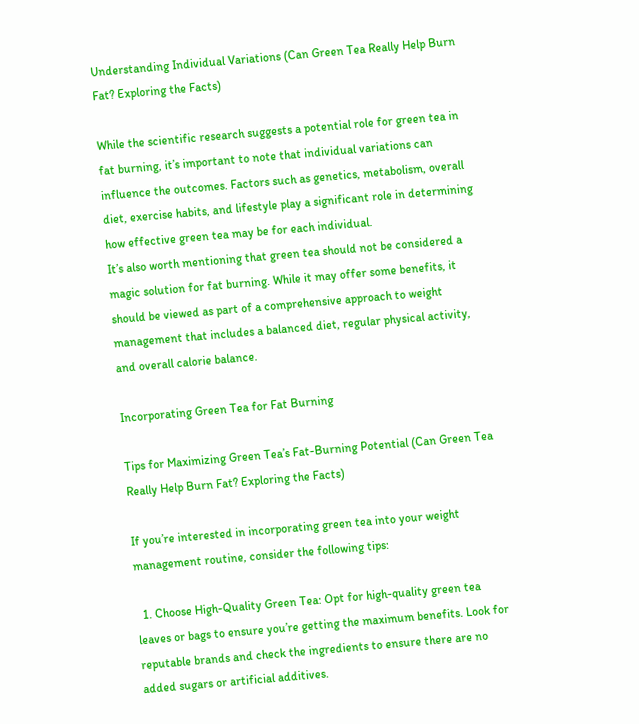Understanding Individual Variations (Can Green Tea Really Help Burn Fat? Exploring the Facts)

While the scientific research suggests a potential role for green tea in fat burning, it’s important to note that individual variations can influence the outcomes. Factors such as genetics, metabolism, overall diet, exercise habits, and lifestyle play a significant role in determining how effective green tea may be for each individual.
It’s also worth mentioning that green tea should not be considered a magic solution for fat burning. While it may offer some benefits, it should be viewed as part of a comprehensive approach to weight management that includes a balanced diet, regular physical activity, and overall calorie balance.

Incorporating Green Tea for Fat Burning

Tips for Maximizing Green Tea’s Fat-Burning Potential (Can Green Tea Really Help Burn Fat? Exploring the Facts)

If you’re interested in incorporating green tea into your weight management routine, consider the following tips:

  1. Choose High-Quality Green Tea: Opt for high-quality green tea leaves or bags to ensure you’re getting the maximum benefits. Look for reputable brands and check the ingredients to ensure there are no added sugars or artificial additives.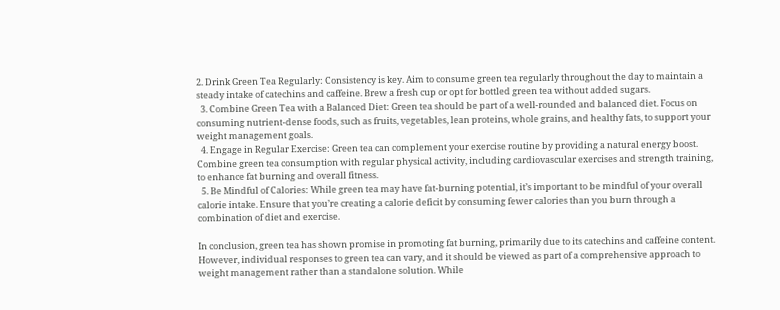2. Drink Green Tea Regularly: Consistency is key. Aim to consume green tea regularly throughout the day to maintain a steady intake of catechins and caffeine. Brew a fresh cup or opt for bottled green tea without added sugars.
  3. Combine Green Tea with a Balanced Diet: Green tea should be part of a well-rounded and balanced diet. Focus on consuming nutrient-dense foods, such as fruits, vegetables, lean proteins, whole grains, and healthy fats, to support your weight management goals.
  4. Engage in Regular Exercise: Green tea can complement your exercise routine by providing a natural energy boost. Combine green tea consumption with regular physical activity, including cardiovascular exercises and strength training, to enhance fat burning and overall fitness.
  5. Be Mindful of Calories: While green tea may have fat-burning potential, it’s important to be mindful of your overall calorie intake. Ensure that you’re creating a calorie deficit by consuming fewer calories than you burn through a combination of diet and exercise.

In conclusion, green tea has shown promise in promoting fat burning, primarily due to its catechins and caffeine content. However, individual responses to green tea can vary, and it should be viewed as part of a comprehensive approach to weight management rather than a standalone solution. While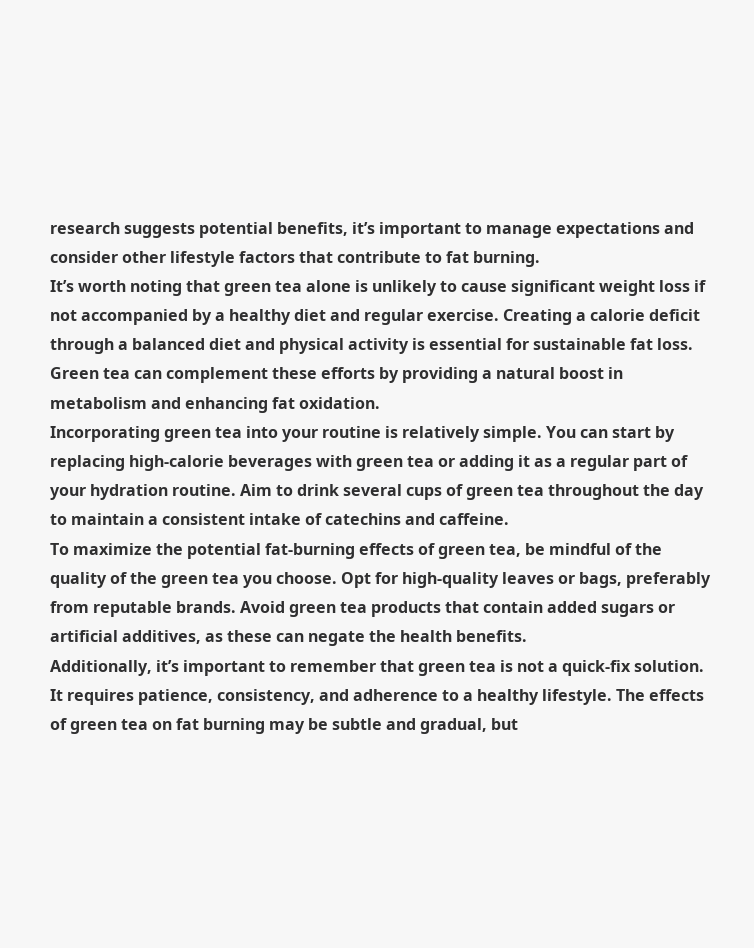research suggests potential benefits, it’s important to manage expectations and consider other lifestyle factors that contribute to fat burning.
It’s worth noting that green tea alone is unlikely to cause significant weight loss if not accompanied by a healthy diet and regular exercise. Creating a calorie deficit through a balanced diet and physical activity is essential for sustainable fat loss. Green tea can complement these efforts by providing a natural boost in metabolism and enhancing fat oxidation.
Incorporating green tea into your routine is relatively simple. You can start by replacing high-calorie beverages with green tea or adding it as a regular part of your hydration routine. Aim to drink several cups of green tea throughout the day to maintain a consistent intake of catechins and caffeine.
To maximize the potential fat-burning effects of green tea, be mindful of the quality of the green tea you choose. Opt for high-quality leaves or bags, preferably from reputable brands. Avoid green tea products that contain added sugars or artificial additives, as these can negate the health benefits.
Additionally, it’s important to remember that green tea is not a quick-fix solution. It requires patience, consistency, and adherence to a healthy lifestyle. The effects of green tea on fat burning may be subtle and gradual, but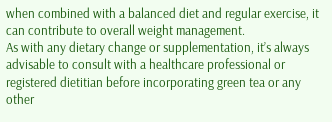when combined with a balanced diet and regular exercise, it can contribute to overall weight management.
As with any dietary change or supplementation, it’s always advisable to consult with a healthcare professional or registered dietitian before incorporating green tea or any other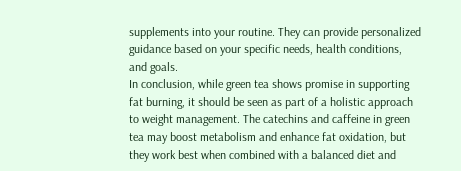supplements into your routine. They can provide personalized guidance based on your specific needs, health conditions, and goals.
In conclusion, while green tea shows promise in supporting fat burning, it should be seen as part of a holistic approach to weight management. The catechins and caffeine in green tea may boost metabolism and enhance fat oxidation, but they work best when combined with a balanced diet and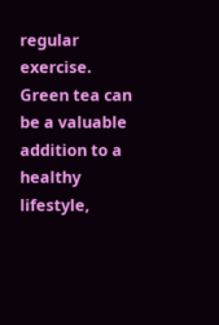regular exercise. Green tea can be a valuable addition to a healthy lifestyle,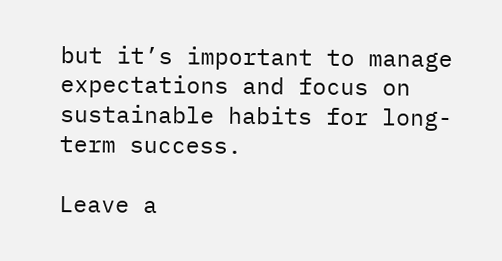but it’s important to manage expectations and focus on sustainable habits for long-term success.

Leave a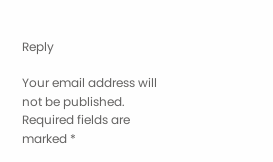Reply

Your email address will not be published. Required fields are marked *